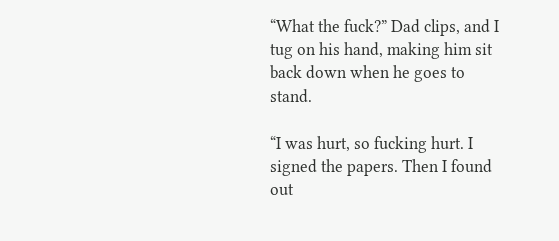“What the fuck?” Dad clips, and I tug on his hand, making him sit back down when he goes to stand.

“I was hurt, so fucking hurt. I signed the papers. Then I found out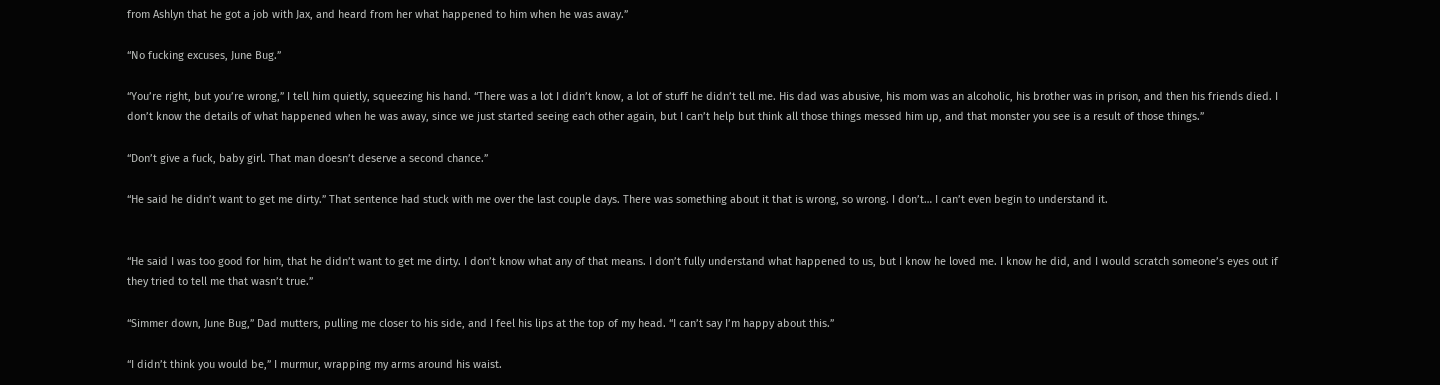from Ashlyn that he got a job with Jax, and heard from her what happened to him when he was away.”

“No fucking excuses, June Bug.”

“You’re right, but you’re wrong,” I tell him quietly, squeezing his hand. “There was a lot I didn’t know, a lot of stuff he didn’t tell me. His dad was abusive, his mom was an alcoholic, his brother was in prison, and then his friends died. I don’t know the details of what happened when he was away, since we just started seeing each other again, but I can’t help but think all those things messed him up, and that monster you see is a result of those things.”

“Don’t give a fuck, baby girl. That man doesn’t deserve a second chance.”

“He said he didn’t want to get me dirty.” That sentence had stuck with me over the last couple days. There was something about it that is wrong, so wrong. I don’t… I can’t even begin to understand it.


“He said I was too good for him, that he didn’t want to get me dirty. I don’t know what any of that means. I don’t fully understand what happened to us, but I know he loved me. I know he did, and I would scratch someone’s eyes out if they tried to tell me that wasn’t true.”

“Simmer down, June Bug,” Dad mutters, pulling me closer to his side, and I feel his lips at the top of my head. “I can’t say I’m happy about this.”

“I didn’t think you would be,” I murmur, wrapping my arms around his waist.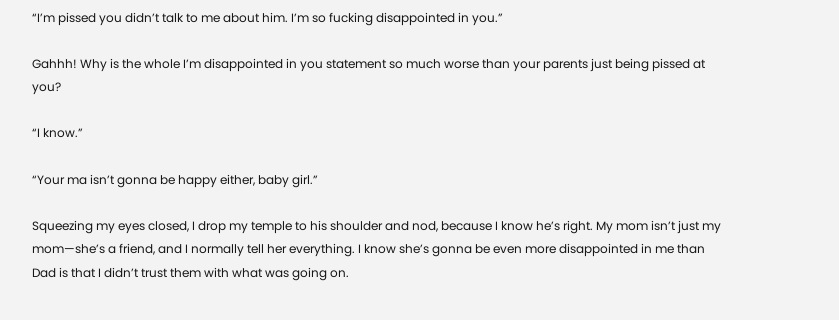“I’m pissed you didn’t talk to me about him. I’m so fucking disappointed in you.”

Gahhh! Why is the whole I’m disappointed in you statement so much worse than your parents just being pissed at you?

“I know.”

“Your ma isn’t gonna be happy either, baby girl.”

Squeezing my eyes closed, I drop my temple to his shoulder and nod, because I know he’s right. My mom isn’t just my mom—she’s a friend, and I normally tell her everything. I know she’s gonna be even more disappointed in me than Dad is that I didn’t trust them with what was going on.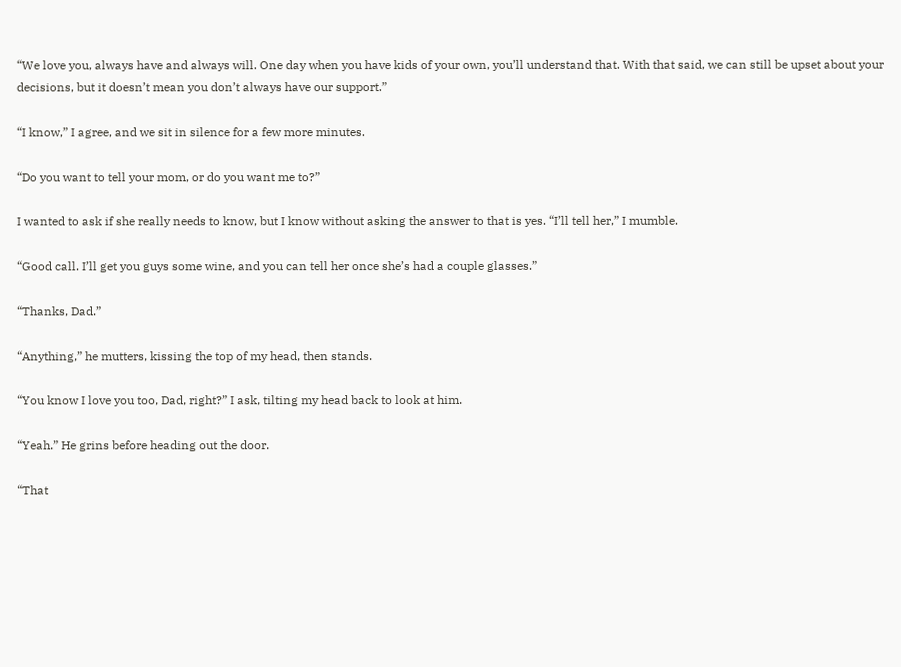“We love you, always have and always will. One day when you have kids of your own, you’ll understand that. With that said, we can still be upset about your decisions, but it doesn’t mean you don’t always have our support.”

“I know,” I agree, and we sit in silence for a few more minutes.

“Do you want to tell your mom, or do you want me to?”

I wanted to ask if she really needs to know, but I know without asking the answer to that is yes. “I’ll tell her,” I mumble.

“Good call. I’ll get you guys some wine, and you can tell her once she’s had a couple glasses.”

“Thanks, Dad.”

“Anything,” he mutters, kissing the top of my head, then stands.

“You know I love you too, Dad, right?” I ask, tilting my head back to look at him.

“Yeah.” He grins before heading out the door.

“That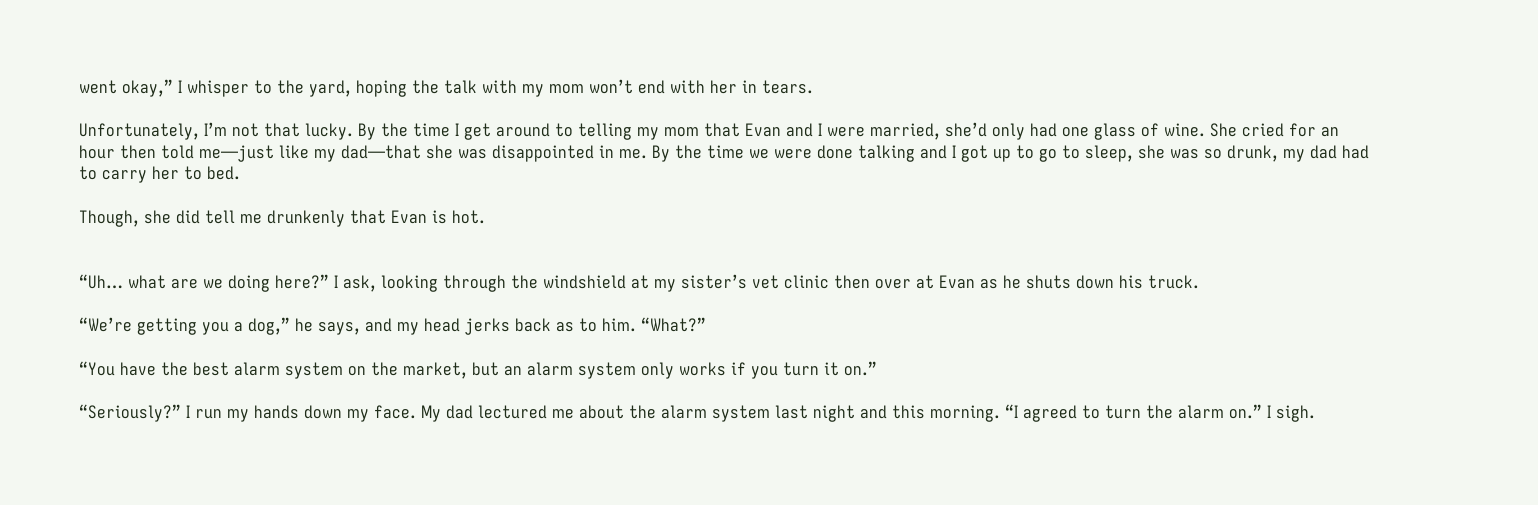went okay,” I whisper to the yard, hoping the talk with my mom won’t end with her in tears.

Unfortunately, I’m not that lucky. By the time I get around to telling my mom that Evan and I were married, she’d only had one glass of wine. She cried for an hour then told me—just like my dad—that she was disappointed in me. By the time we were done talking and I got up to go to sleep, she was so drunk, my dad had to carry her to bed.

Though, she did tell me drunkenly that Evan is hot.


“Uh… what are we doing here?” I ask, looking through the windshield at my sister’s vet clinic then over at Evan as he shuts down his truck.

“We’re getting you a dog,” he says, and my head jerks back as to him. “What?”

“You have the best alarm system on the market, but an alarm system only works if you turn it on.”

“Seriously?” I run my hands down my face. My dad lectured me about the alarm system last night and this morning. “I agreed to turn the alarm on.” I sigh.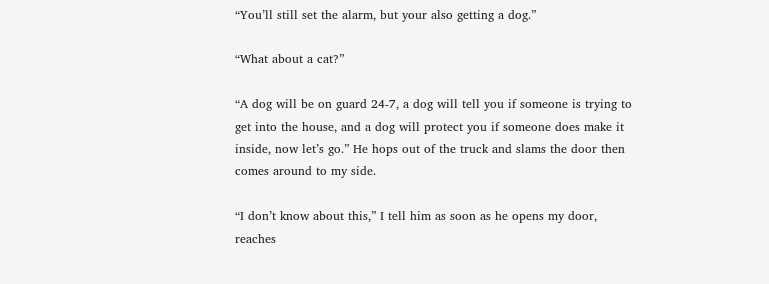“You’ll still set the alarm, but your also getting a dog.”

“What about a cat?”

“A dog will be on guard 24-7, a dog will tell you if someone is trying to get into the house, and a dog will protect you if someone does make it inside, now let’s go.” He hops out of the truck and slams the door then comes around to my side.

“I don’t know about this,” I tell him as soon as he opens my door, reaches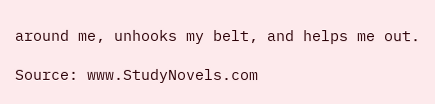around me, unhooks my belt, and helps me out.

Source: www.StudyNovels.com